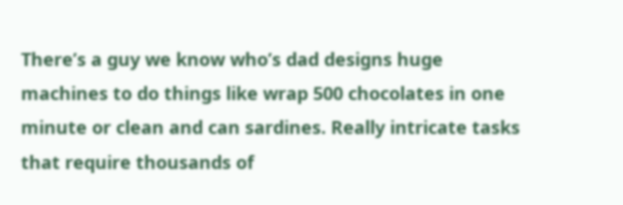There’s a guy we know who’s dad designs huge machines to do things like wrap 500 chocolates in one minute or clean and can sardines. Really intricate tasks that require thousands of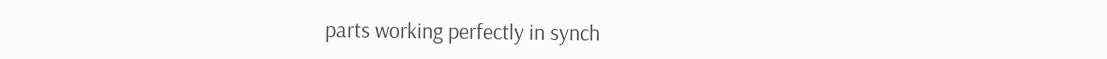parts working perfectly in synch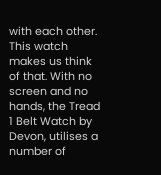with each other. This watch makes us think of that. With no screen and no hands, the Tread 1 Belt Watch by Devon, utilises a number of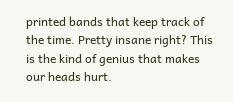printed bands that keep track of the time. Pretty insane right? This is the kind of genius that makes our heads hurt.